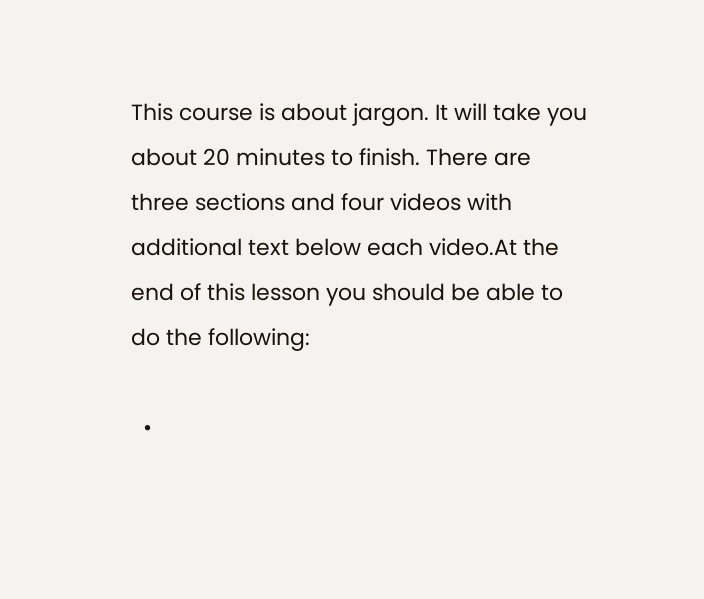This course is about jargon. It will take you about 20 minutes to finish. There are three sections and four videos with additional text below each video.At the end of this lesson you should be able to do the following:

  •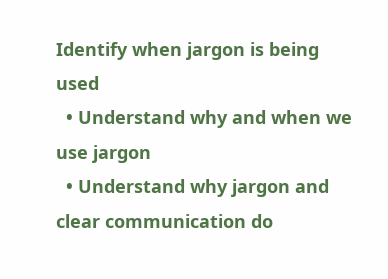Identify when jargon is being used
  • Understand why and when we use jargon
  • Understand why jargon and clear communication do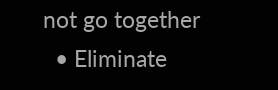not go together
  • Eliminate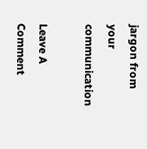jargon from your communication

Leave A Comment